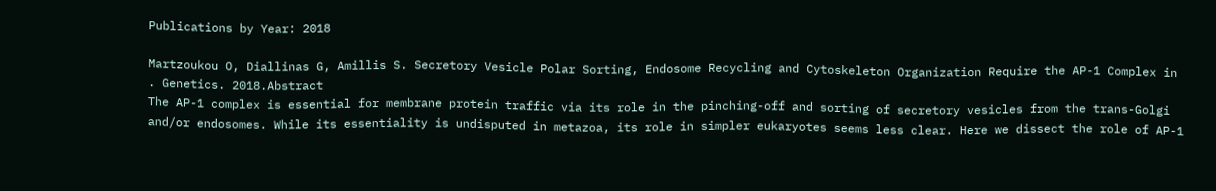Publications by Year: 2018

Martzoukou O, Diallinas G, Amillis S. Secretory Vesicle Polar Sorting, Endosome Recycling and Cytoskeleton Organization Require the AP-1 Complex in . Genetics. 2018.Abstract
The AP-1 complex is essential for membrane protein traffic via its role in the pinching-off and sorting of secretory vesicles from the trans-Golgi and/or endosomes. While its essentiality is undisputed in metazoa, its role in simpler eukaryotes seems less clear. Here we dissect the role of AP-1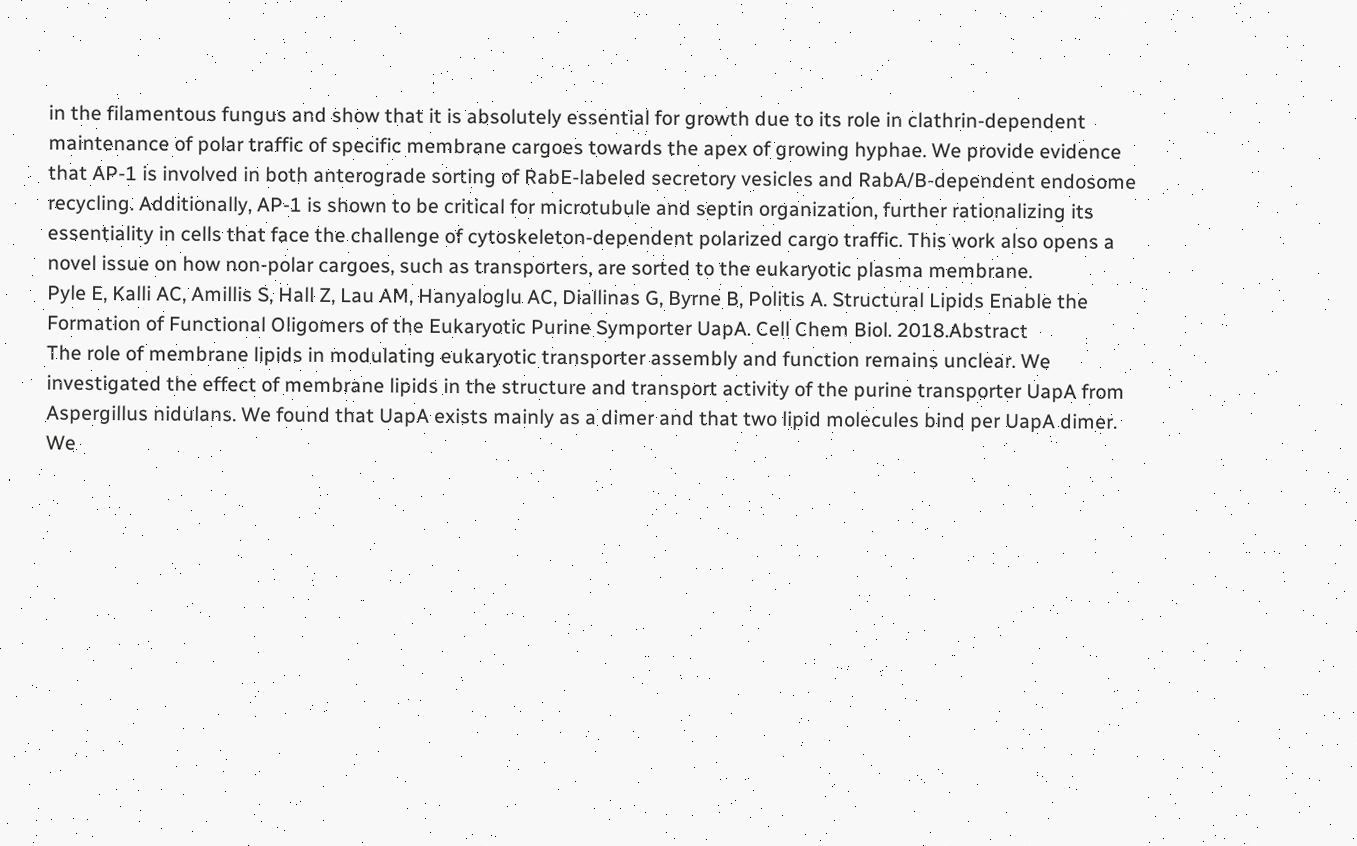in the filamentous fungus and show that it is absolutely essential for growth due to its role in clathrin-dependent maintenance of polar traffic of specific membrane cargoes towards the apex of growing hyphae. We provide evidence that AP-1 is involved in both anterograde sorting of RabE-labeled secretory vesicles and RabA/B-dependent endosome recycling. Additionally, AP-1 is shown to be critical for microtubule and septin organization, further rationalizing its essentiality in cells that face the challenge of cytoskeleton-dependent polarized cargo traffic. This work also opens a novel issue on how non-polar cargoes, such as transporters, are sorted to the eukaryotic plasma membrane.
Pyle E, Kalli AC, Amillis S, Hall Z, Lau AM, Hanyaloglu AC, Diallinas G, Byrne B, Politis A. Structural Lipids Enable the Formation of Functional Oligomers of the Eukaryotic Purine Symporter UapA. Cell Chem Biol. 2018.Abstract
The role of membrane lipids in modulating eukaryotic transporter assembly and function remains unclear. We investigated the effect of membrane lipids in the structure and transport activity of the purine transporter UapA from Aspergillus nidulans. We found that UapA exists mainly as a dimer and that two lipid molecules bind per UapA dimer. We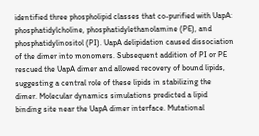identified three phospholipid classes that co-purified with UapA: phosphatidylcholine, phosphatidylethanolamine (PE), and phosphatidylinositol (PI). UapA delipidation caused dissociation of the dimer into monomers. Subsequent addition of PI or PE rescued the UapA dimer and allowed recovery of bound lipids, suggesting a central role of these lipids in stabilizing the dimer. Molecular dynamics simulations predicted a lipid binding site near the UapA dimer interface. Mutational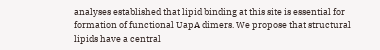analyses established that lipid binding at this site is essential for formation of functional UapA dimers. We propose that structural lipids have a central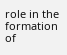role in the formation of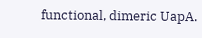functional, dimeric UapA.